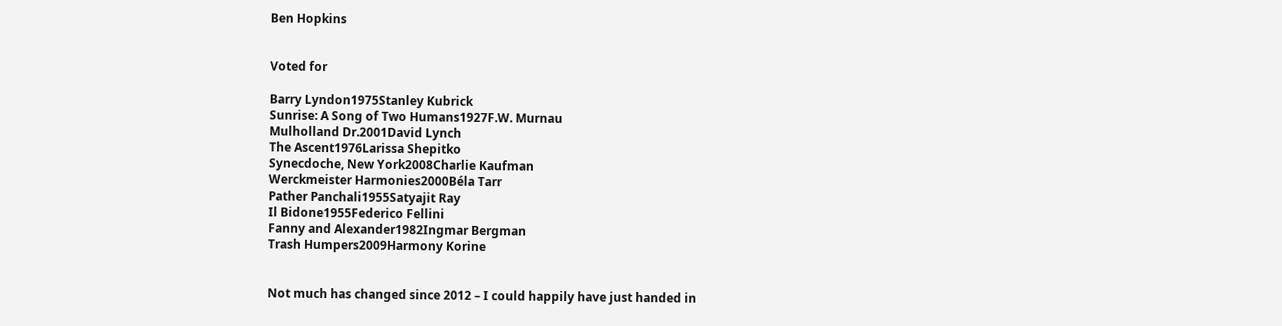Ben Hopkins


Voted for

Barry Lyndon1975Stanley Kubrick
Sunrise: A Song of Two Humans1927F.W. Murnau
Mulholland Dr.2001David Lynch
The Ascent1976Larissa Shepitko
Synecdoche, New York2008Charlie Kaufman
Werckmeister Harmonies2000Béla Tarr
Pather Panchali1955Satyajit Ray
Il Bidone1955Federico Fellini
Fanny and Alexander1982Ingmar Bergman
Trash Humpers2009Harmony Korine


Not much has changed since 2012 – I could happily have just handed in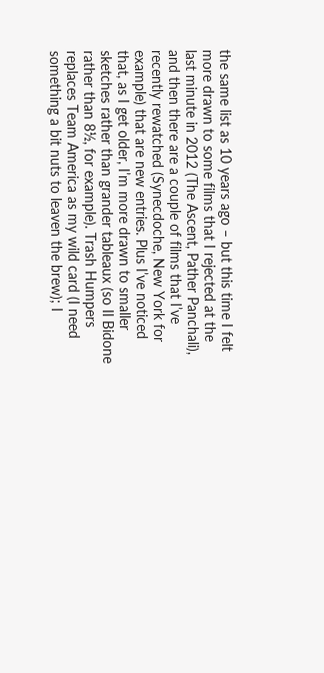the same list as 10 years ago – but this time I felt more drawn to some films that I rejected at the last minute in 2012 (The Ascent, Pather Panchali), and then there are a couple of films that I’ve recently rewatched (Synecdoche, New York for example) that are new entries. Plus I’ve noticed that, as I get older, I’m more drawn to smaller sketches rather than grander tableaux (so Il Bidone rather than 8½, for example). Trash Humpers replaces Team America as my wild card (I need something a bit nuts to leaven the brew); I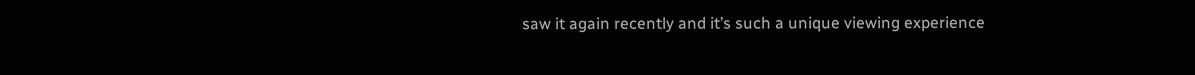saw it again recently and it’s such a unique viewing experience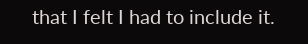that I felt I had to include it.